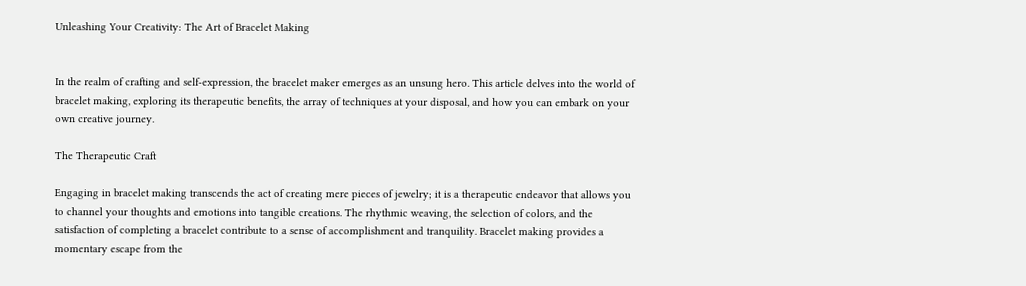Unleashing Your Creativity: The Art of Bracelet Making


In the realm of crafting and self-expression, the bracelet maker emerges as an unsung hero. This article delves into the world of bracelet making, exploring its therapeutic benefits, the array of techniques at your disposal, and how you can embark on your own creative journey.

The Therapeutic Craft

Engaging in bracelet making transcends the act of creating mere pieces of jewelry; it is a therapeutic endeavor that allows you to channel your thoughts and emotions into tangible creations. The rhythmic weaving, the selection of colors, and the satisfaction of completing a bracelet contribute to a sense of accomplishment and tranquility. Bracelet making provides a momentary escape from the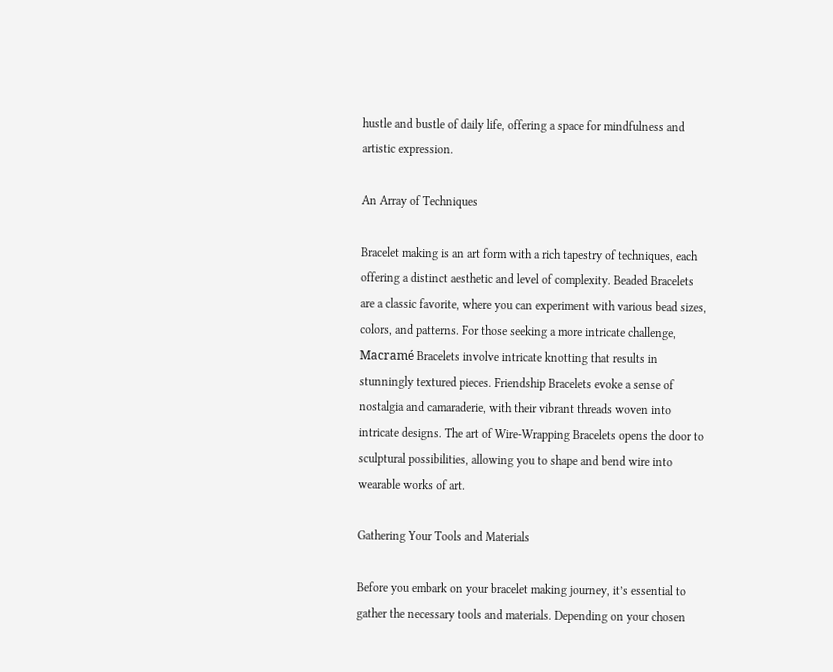hustle and bustle of daily life, offering a space for mindfulness and artistic expression.

An Array of Techniques

Bracelet making is an art form with a rich tapestry of techniques, each offering a distinct aesthetic and level of complexity. Beaded Bracelets are a classic favorite, where you can experiment with various bead sizes, colors, and patterns. For those seeking a more intricate challenge, Macramé Bracelets involve intricate knotting that results in stunningly textured pieces. Friendship Bracelets evoke a sense of nostalgia and camaraderie, with their vibrant threads woven into intricate designs. The art of Wire-Wrapping Bracelets opens the door to sculptural possibilities, allowing you to shape and bend wire into wearable works of art.

Gathering Your Tools and Materials

Before you embark on your bracelet making journey, it’s essential to gather the necessary tools and materials. Depending on your chosen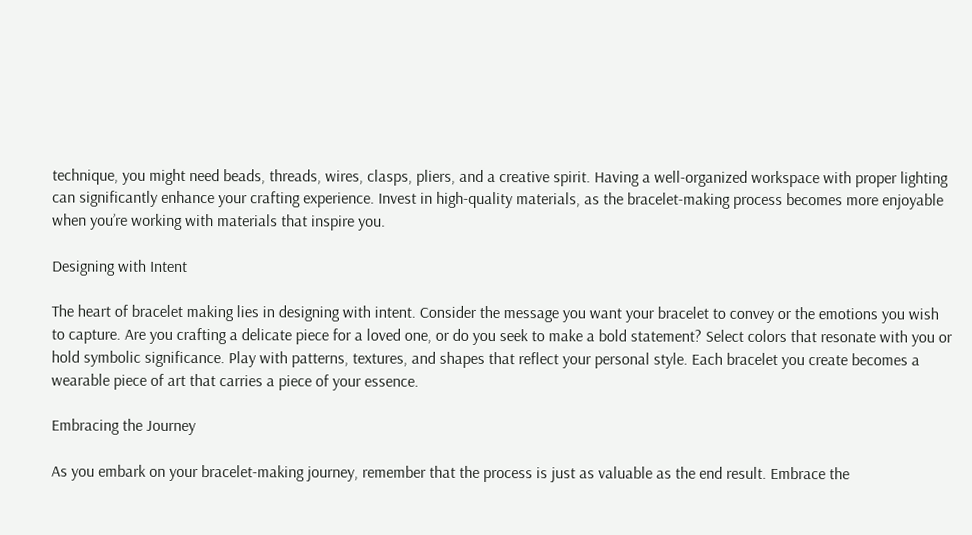technique, you might need beads, threads, wires, clasps, pliers, and a creative spirit. Having a well-organized workspace with proper lighting can significantly enhance your crafting experience. Invest in high-quality materials, as the bracelet-making process becomes more enjoyable when you’re working with materials that inspire you.

Designing with Intent

The heart of bracelet making lies in designing with intent. Consider the message you want your bracelet to convey or the emotions you wish to capture. Are you crafting a delicate piece for a loved one, or do you seek to make a bold statement? Select colors that resonate with you or hold symbolic significance. Play with patterns, textures, and shapes that reflect your personal style. Each bracelet you create becomes a wearable piece of art that carries a piece of your essence.

Embracing the Journey

As you embark on your bracelet-making journey, remember that the process is just as valuable as the end result. Embrace the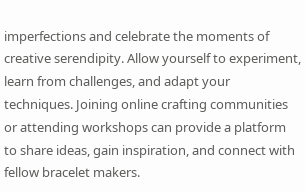imperfections and celebrate the moments of creative serendipity. Allow yourself to experiment, learn from challenges, and adapt your techniques. Joining online crafting communities or attending workshops can provide a platform to share ideas, gain inspiration, and connect with fellow bracelet makers.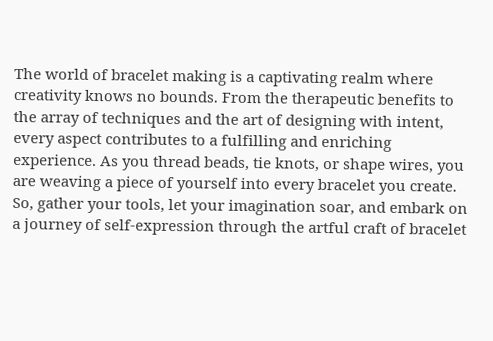The world of bracelet making is a captivating realm where creativity knows no bounds. From the therapeutic benefits to the array of techniques and the art of designing with intent, every aspect contributes to a fulfilling and enriching experience. As you thread beads, tie knots, or shape wires, you are weaving a piece of yourself into every bracelet you create. So, gather your tools, let your imagination soar, and embark on a journey of self-expression through the artful craft of bracelet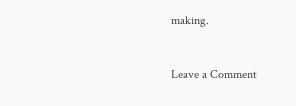making.


Leave a Comment